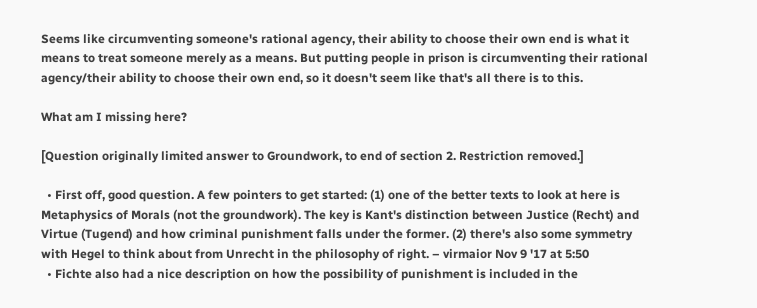Seems like circumventing someone's rational agency, their ability to choose their own end is what it means to treat someone merely as a means. But putting people in prison is circumventing their rational agency/their ability to choose their own end, so it doesn't seem like that's all there is to this.

What am I missing here?

[Question originally limited answer to Groundwork, to end of section 2. Restriction removed.]

  • First off, good question. A few pointers to get started: (1) one of the better texts to look at here is Metaphysics of Morals (not the groundwork). The key is Kant's distinction between Justice (Recht) and Virtue (Tugend) and how criminal punishment falls under the former. (2) there's also some symmetry with Hegel to think about from Unrecht in the philosophy of right. – virmaior Nov 9 '17 at 5:50
  • Fichte also had a nice description on how the possibility of punishment is included in the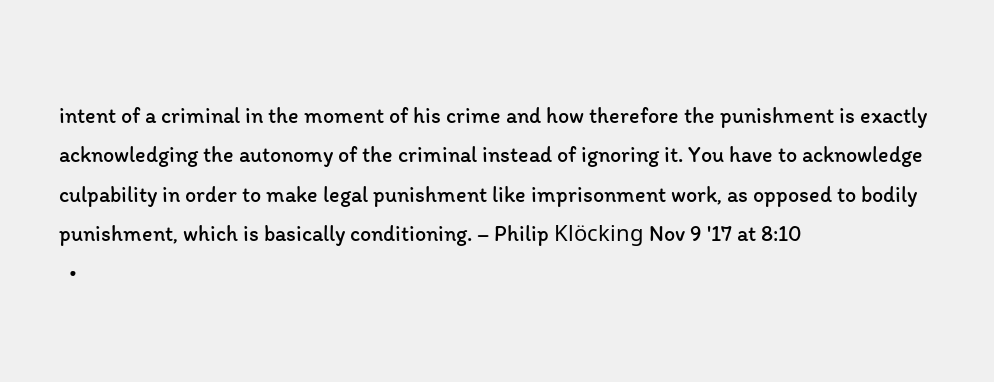intent of a criminal in the moment of his crime and how therefore the punishment is exactly acknowledging the autonomy of the criminal instead of ignoring it. You have to acknowledge culpability in order to make legal punishment like imprisonment work, as opposed to bodily punishment, which is basically conditioning. – Philip Klöcking Nov 9 '17 at 8:10
  •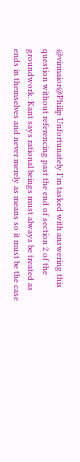@virmaior@Philip Unfortunately I'm tasked with answering this question without referencing past the end of section 2 of the groundwork. Kant says rational beings must always be treated as ends in themselves and never merely as means so it must be the case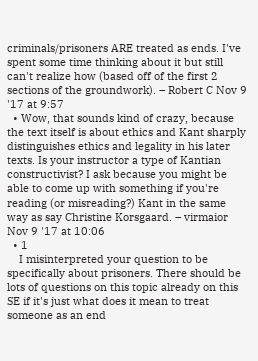criminals/prisoners ARE treated as ends. I've spent some time thinking about it but still can't realize how (based off of the first 2 sections of the groundwork). – Robert C Nov 9 '17 at 9:57
  • Wow, that sounds kind of crazy, because the text itself is about ethics and Kant sharply distinguishes ethics and legality in his later texts. Is your instructor a type of Kantian constructivist? I ask because you might be able to come up with something if you're reading (or misreading?) Kant in the same way as say Christine Korsgaard. – virmaior Nov 9 '17 at 10:06
  • 1
    I misinterpreted your question to be specifically about prisoners. There should be lots of questions on this topic already on this SE if it's just what does it mean to treat someone as an end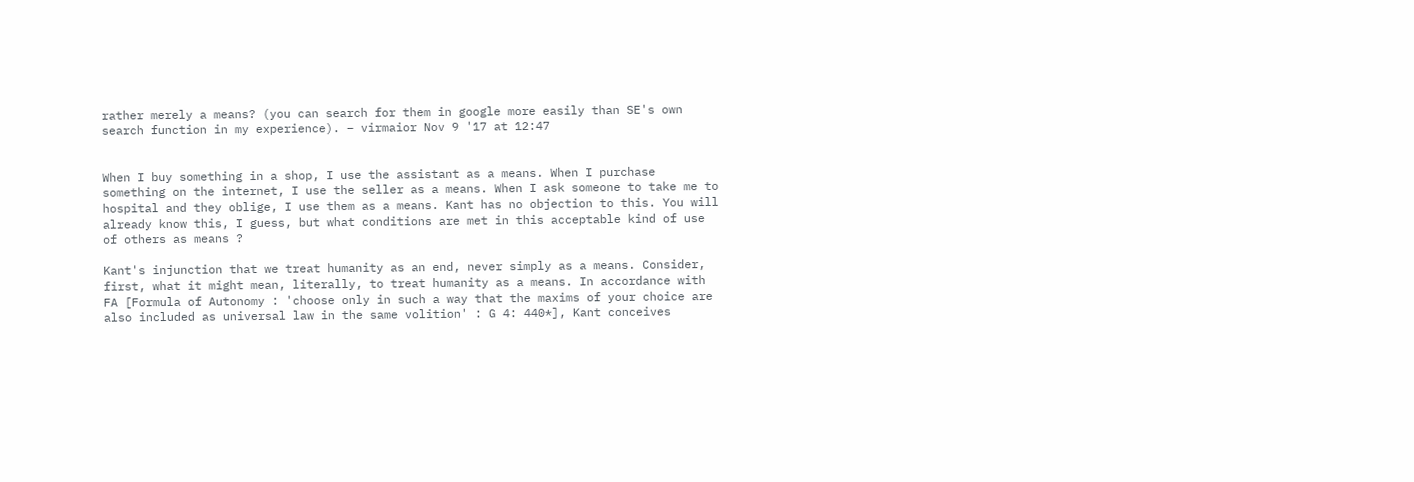rather merely a means? (you can search for them in google more easily than SE's own search function in my experience). – virmaior Nov 9 '17 at 12:47


When I buy something in a shop, I use the assistant as a means. When I purchase something on the internet, I use the seller as a means. When I ask someone to take me to hospital and they oblige, I use them as a means. Kant has no objection to this. You will already know this, I guess, but what conditions are met in this acceptable kind of use of others as means ?

Kant's injunction that we treat humanity as an end, never simply as a means. Consider, first, what it might mean, literally, to treat humanity as a means. In accordance with FA [Formula of Autonomy : 'choose only in such a way that the maxims of your choice are also included as universal law in the same volition' : G 4: 440*], Kant conceives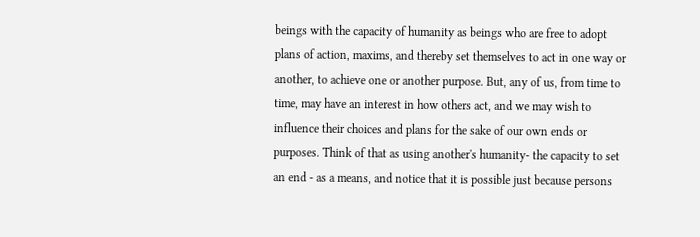beings with the capacity of humanity as beings who are free to adopt plans of action, maxims, and thereby set themselves to act in one way or another, to achieve one or another purpose. But, any of us, from time to time, may have an interest in how others act, and we may wish to influence their choices and plans for the sake of our own ends or purposes. Think of that as using another's humanity- the capacity to set an end - as a means, and notice that it is possible just because persons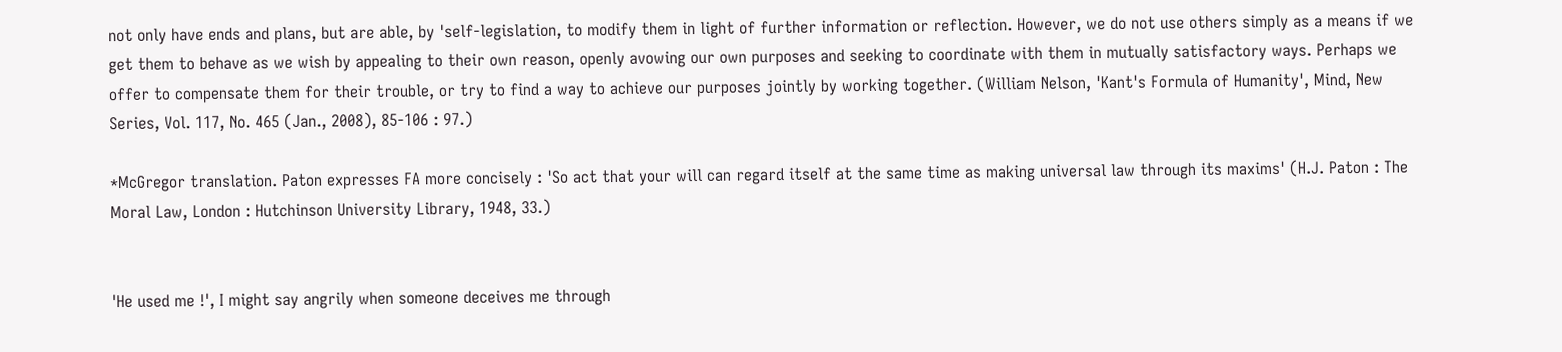not only have ends and plans, but are able, by 'self-legislation, to modify them in light of further information or reflection. However, we do not use others simply as a means if we get them to behave as we wish by appealing to their own reason, openly avowing our own purposes and seeking to coordinate with them in mutually satisfactory ways. Perhaps we offer to compensate them for their trouble, or try to find a way to achieve our purposes jointly by working together. (William Nelson, 'Kant's Formula of Humanity', Mind, New Series, Vol. 117, No. 465 (Jan., 2008), 85-106 : 97.)

*McGregor translation. Paton expresses FA more concisely : 'So act that your will can regard itself at the same time as making universal law through its maxims' (H.J. Paton : The Moral Law, London : Hutchinson University Library, 1948, 33.)


'He used me !', I might say angrily when someone deceives me through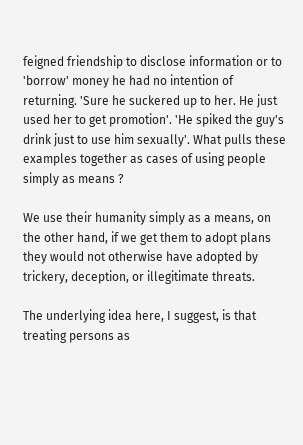feigned friendship to disclose information or to 'borrow' money he had no intention of returning. 'Sure he suckered up to her. He just used her to get promotion'. 'He spiked the guy's drink just to use him sexually'. What pulls these examples together as cases of using people simply as means ?

We use their humanity simply as a means, on the other hand, if we get them to adopt plans they would not otherwise have adopted by trickery, deception, or illegitimate threats.

The underlying idea here, I suggest, is that treating persons as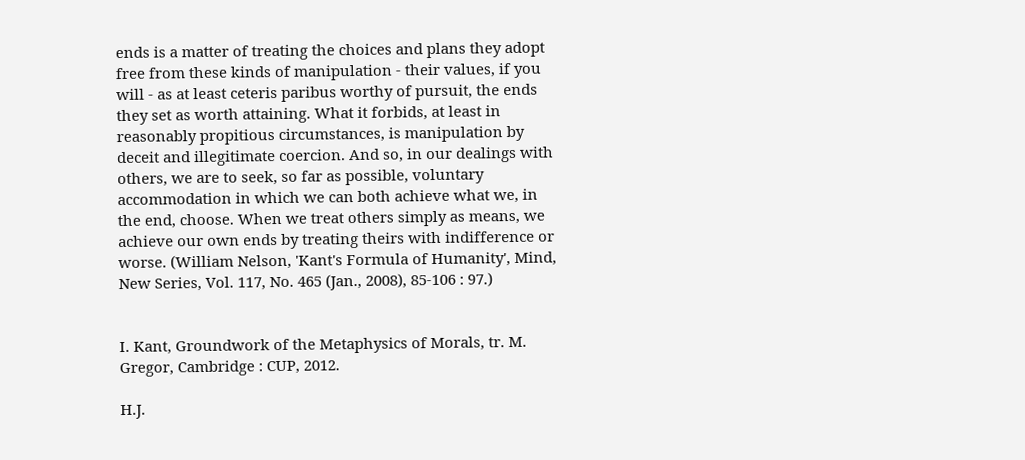ends is a matter of treating the choices and plans they adopt free from these kinds of manipulation - their values, if you will - as at least ceteris paribus worthy of pursuit, the ends they set as worth attaining. What it forbids, at least in reasonably propitious circumstances, is manipulation by deceit and illegitimate coercion. And so, in our dealings with others, we are to seek, so far as possible, voluntary accommodation in which we can both achieve what we, in the end, choose. When we treat others simply as means, we achieve our own ends by treating theirs with indifference or worse. (William Nelson, 'Kant's Formula of Humanity', Mind, New Series, Vol. 117, No. 465 (Jan., 2008), 85-106 : 97.)


I. Kant, Groundwork of the Metaphysics of Morals, tr. M. Gregor, Cambridge : CUP, 2012.

H.J.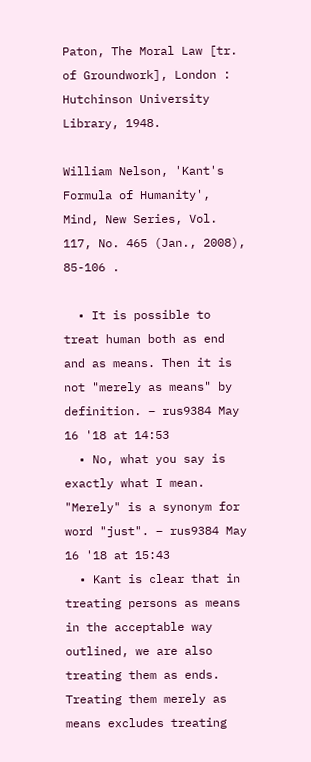Paton, The Moral Law [tr. of Groundwork], London : Hutchinson University Library, 1948.

William Nelson, 'Kant's Formula of Humanity', Mind, New Series, Vol. 117, No. 465 (Jan., 2008), 85-106 .

  • It is possible to treat human both as end and as means. Then it is not "merely as means" by definition. – rus9384 May 16 '18 at 14:53
  • No, what you say is exactly what I mean. "Merely" is a synonym for word "just". – rus9384 May 16 '18 at 15:43
  • Kant is clear that in treating persons as means in the acceptable way outlined, we are also treating them as ends. Treating them merely as means excludes treating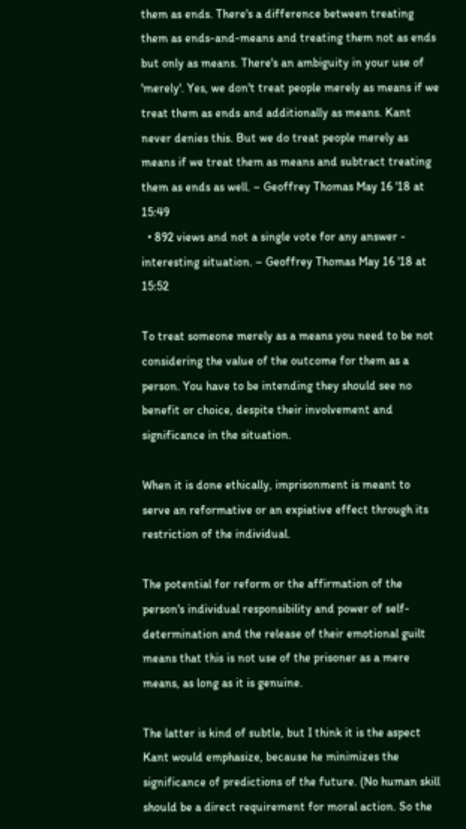them as ends. There's a difference between treating them as ends-and-means and treating them not as ends but only as means. There's an ambiguity in your use of 'merely'. Yes, we don't treat people merely as means if we treat them as ends and additionally as means. Kant never denies this. But we do treat people merely as means if we treat them as means and subtract treating them as ends as well. – Geoffrey Thomas May 16 '18 at 15:49
  • 892 views and not a single vote for any answer - interesting situation. – Geoffrey Thomas May 16 '18 at 15:52

To treat someone merely as a means you need to be not considering the value of the outcome for them as a person. You have to be intending they should see no benefit or choice, despite their involvement and significance in the situation.

When it is done ethically, imprisonment is meant to serve an reformative or an expiative effect through its restriction of the individual.

The potential for reform or the affirmation of the person's individual responsibility and power of self-determination and the release of their emotional guilt means that this is not use of the prisoner as a mere means, as long as it is genuine.

The latter is kind of subtle, but I think it is the aspect Kant would emphasize, because he minimizes the significance of predictions of the future. (No human skill should be a direct requirement for moral action. So the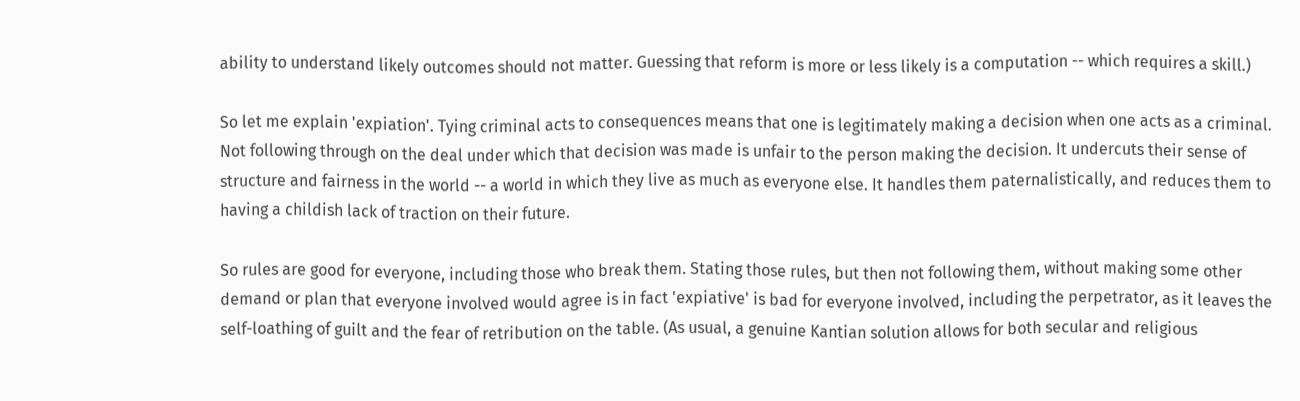ability to understand likely outcomes should not matter. Guessing that reform is more or less likely is a computation -- which requires a skill.)

So let me explain 'expiation'. Tying criminal acts to consequences means that one is legitimately making a decision when one acts as a criminal. Not following through on the deal under which that decision was made is unfair to the person making the decision. It undercuts their sense of structure and fairness in the world -- a world in which they live as much as everyone else. It handles them paternalistically, and reduces them to having a childish lack of traction on their future.

So rules are good for everyone, including those who break them. Stating those rules, but then not following them, without making some other demand or plan that everyone involved would agree is in fact 'expiative' is bad for everyone involved, including the perpetrator, as it leaves the self-loathing of guilt and the fear of retribution on the table. (As usual, a genuine Kantian solution allows for both secular and religious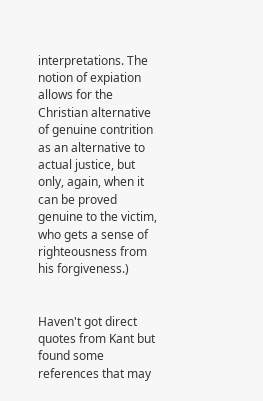interpretations. The notion of expiation allows for the Christian alternative of genuine contrition as an alternative to actual justice, but only, again, when it can be proved genuine to the victim, who gets a sense of righteousness from his forgiveness.)


Haven't got direct quotes from Kant but found some references that may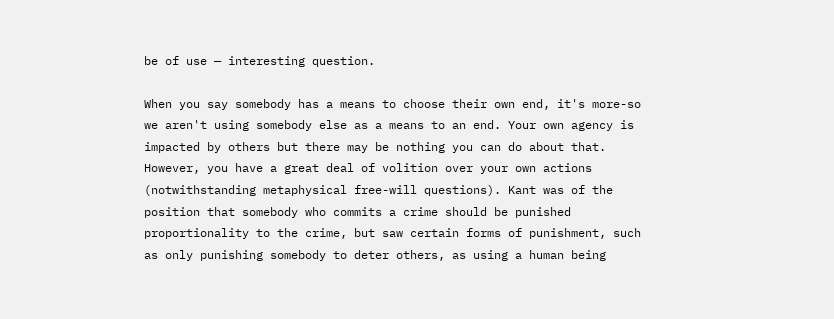be of use — interesting question.

When you say somebody has a means to choose their own end, it's more-so we aren't using somebody else as a means to an end. Your own agency is impacted by others but there may be nothing you can do about that. However, you have a great deal of volition over your own actions (notwithstanding metaphysical free-will questions). Kant was of the position that somebody who commits a crime should be punished proportionality to the crime, but saw certain forms of punishment, such as only punishing somebody to deter others, as using a human being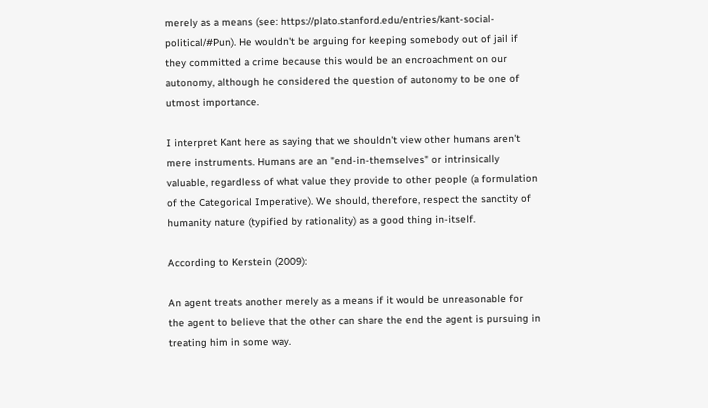merely as a means (see: https://plato.stanford.edu/entries/kant-social-political/#Pun). He wouldn't be arguing for keeping somebody out of jail if they committed a crime because this would be an encroachment on our autonomy, although he considered the question of autonomy to be one of utmost importance.

I interpret Kant here as saying that we shouldn't view other humans aren't mere instruments. Humans are an "end-in-themselves" or intrinsically valuable, regardless of what value they provide to other people (a formulation of the Categorical Imperative). We should, therefore, respect the sanctity of humanity nature (typified by rationality) as a good thing in-itself.

According to Kerstein (2009):

An agent treats another merely as a means if it would be unreasonable for the agent to believe that the other can share the end the agent is pursuing in treating him in some way.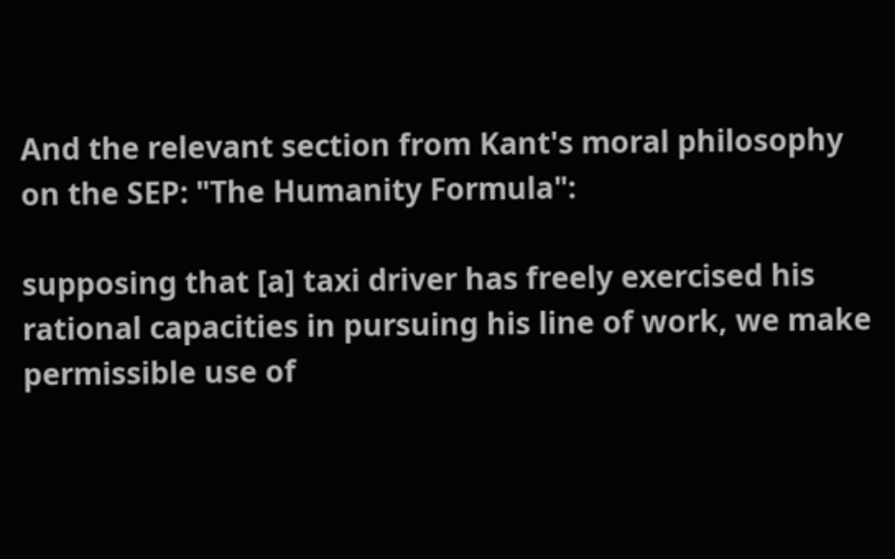And the relevant section from Kant's moral philosophy on the SEP: "The Humanity Formula":

supposing that [a] taxi driver has freely exercised his rational capacities in pursuing his line of work, we make permissible use of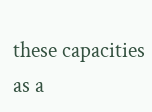these capacities as a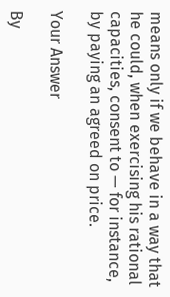means only if we behave in a way that he could, when exercising his rational capacities, consent to — for instance, by paying an agreed on price.

Your Answer

By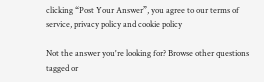clicking “Post Your Answer”, you agree to our terms of service, privacy policy and cookie policy

Not the answer you're looking for? Browse other questions tagged or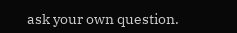ask your own question.